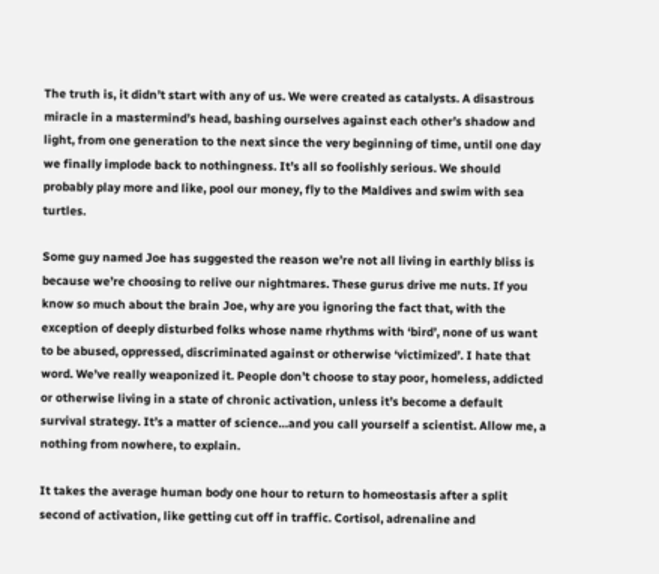The truth is, it didn’t start with any of us. We were created as catalysts. A disastrous miracle in a mastermind’s head, bashing ourselves against each other’s shadow and light, from one generation to the next since the very beginning of time, until one day we finally implode back to nothingness. It’s all so foolishly serious. We should probably play more and like, pool our money, fly to the Maldives and swim with sea turtles.

Some guy named Joe has suggested the reason we’re not all living in earthly bliss is because we’re choosing to relive our nightmares. These gurus drive me nuts. If you know so much about the brain Joe, why are you ignoring the fact that, with the exception of deeply disturbed folks whose name rhythms with ‘bird’, none of us want to be abused, oppressed, discriminated against or otherwise ‘victimized’. I hate that word. We’ve really weaponized it. People don’t choose to stay poor, homeless, addicted or otherwise living in a state of chronic activation, unless it’s become a default survival strategy. It’s a matter of science…and you call yourself a scientist. Allow me, a nothing from nowhere, to explain.

It takes the average human body one hour to return to homeostasis after a split second of activation, like getting cut off in traffic. Cortisol, adrenaline and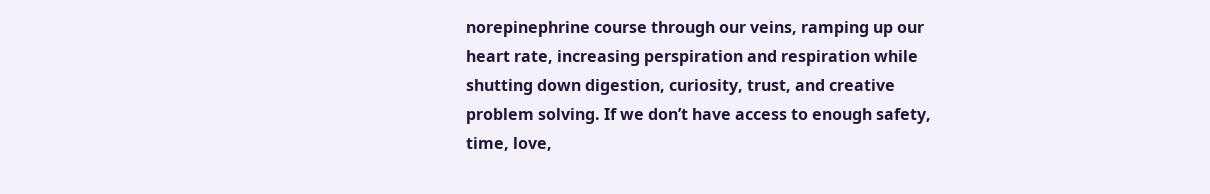norepinephrine course through our veins, ramping up our heart rate, increasing perspiration and respiration while shutting down digestion, curiosity, trust, and creative problem solving. If we don’t have access to enough safety, time, love,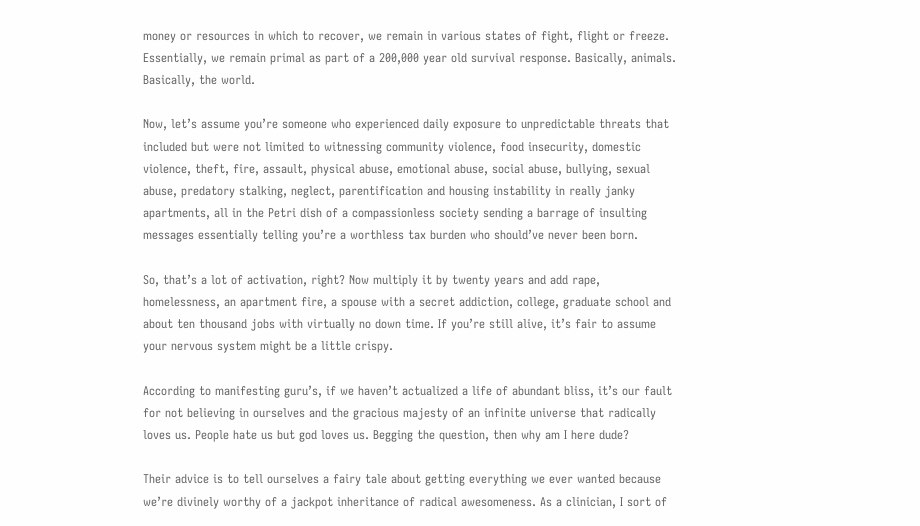money or resources in which to recover, we remain in various states of fight, flight or freeze. Essentially, we remain primal as part of a 200,000 year old survival response. Basically, animals. Basically, the world.

Now, let’s assume you’re someone who experienced daily exposure to unpredictable threats that included but were not limited to witnessing community violence, food insecurity, domestic violence, theft, fire, assault, physical abuse, emotional abuse, social abuse, bullying, sexual abuse, predatory stalking, neglect, parentification and housing instability in really janky apartments, all in the Petri dish of a compassionless society sending a barrage of insulting messages essentially telling you’re a worthless tax burden who should’ve never been born.

So, that’s a lot of activation, right? Now multiply it by twenty years and add rape, homelessness, an apartment fire, a spouse with a secret addiction, college, graduate school and about ten thousand jobs with virtually no down time. If you’re still alive, it’s fair to assume your nervous system might be a little crispy.

According to manifesting guru’s, if we haven’t actualized a life of abundant bliss, it’s our fault for not believing in ourselves and the gracious majesty of an infinite universe that radically loves us. People hate us but god loves us. Begging the question, then why am I here dude?

Their advice is to tell ourselves a fairy tale about getting everything we ever wanted because we’re divinely worthy of a jackpot inheritance of radical awesomeness. As a clinician, I sort of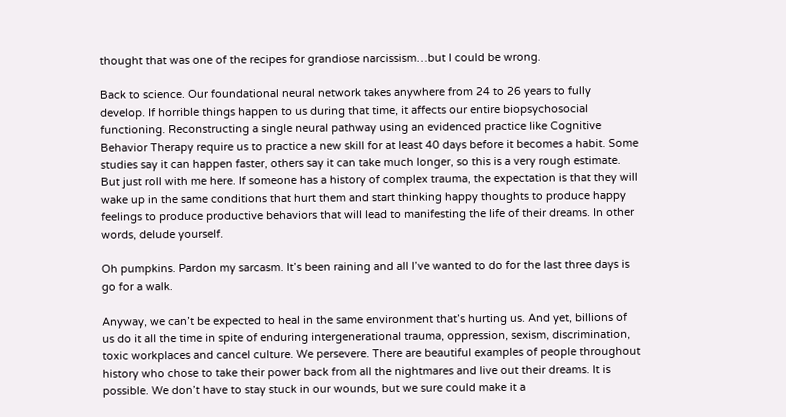thought that was one of the recipes for grandiose narcissism…but I could be wrong.

Back to science. Our foundational neural network takes anywhere from 24 to 26 years to fully develop. If horrible things happen to us during that time, it affects our entire biopsychosocial functioning. Reconstructing a single neural pathway using an evidenced practice like Cognitive Behavior Therapy require us to practice a new skill for at least 40 days before it becomes a habit. Some studies say it can happen faster, others say it can take much longer, so this is a very rough estimate. But just roll with me here. If someone has a history of complex trauma, the expectation is that they will wake up in the same conditions that hurt them and start thinking happy thoughts to produce happy feelings to produce productive behaviors that will lead to manifesting the life of their dreams. In other words, delude yourself.

Oh pumpkins. Pardon my sarcasm. It’s been raining and all I’ve wanted to do for the last three days is go for a walk.

Anyway, we can’t be expected to heal in the same environment that’s hurting us. And yet, billions of us do it all the time in spite of enduring intergenerational trauma, oppression, sexism, discrimination, toxic workplaces and cancel culture. We persevere. There are beautiful examples of people throughout history who chose to take their power back from all the nightmares and live out their dreams. It is possible. We don’t have to stay stuck in our wounds, but we sure could make it a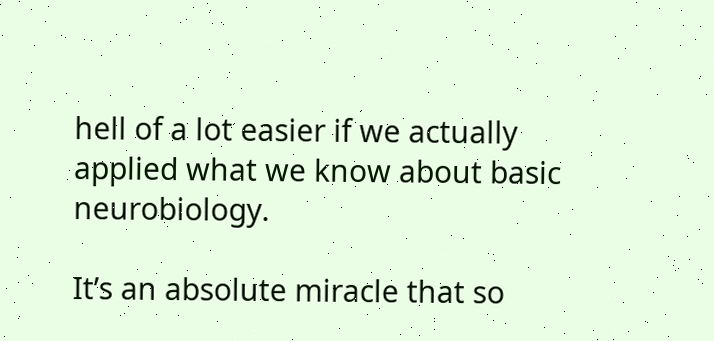hell of a lot easier if we actually applied what we know about basic neurobiology.

It’s an absolute miracle that so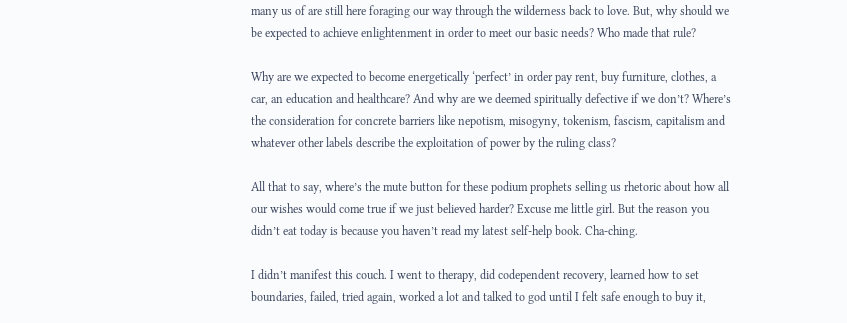many us of are still here foraging our way through the wilderness back to love. But, why should we be expected to achieve enlightenment in order to meet our basic needs? Who made that rule?

Why are we expected to become energetically ‘perfect’ in order pay rent, buy furniture, clothes, a car, an education and healthcare? And why are we deemed spiritually defective if we don’t? Where’s the consideration for concrete barriers like nepotism, misogyny, tokenism, fascism, capitalism and whatever other labels describe the exploitation of power by the ruling class?

All that to say, where’s the mute button for these podium prophets selling us rhetoric about how all our wishes would come true if we just believed harder? Excuse me little girl. But the reason you didn’t eat today is because you haven’t read my latest self-help book. Cha-ching.

I didn’t manifest this couch. I went to therapy, did codependent recovery, learned how to set boundaries, failed, tried again, worked a lot and talked to god until I felt safe enough to buy it,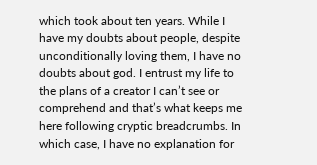which took about ten years. While I have my doubts about people, despite unconditionally loving them, I have no doubts about god. I entrust my life to the plans of a creator I can’t see or comprehend and that’s what keeps me here following cryptic breadcrumbs. In which case, I have no explanation for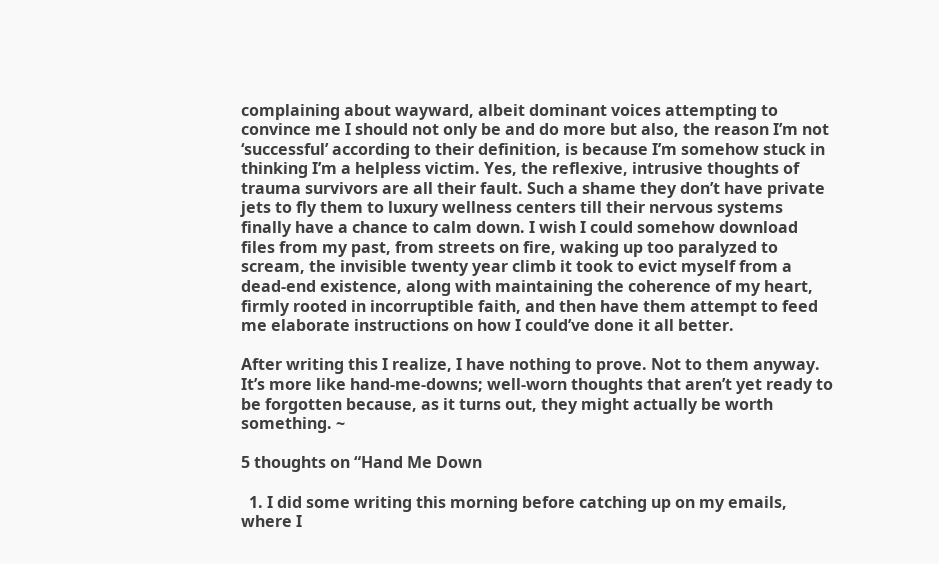complaining about wayward, albeit dominant voices attempting to convince me I should not only be and do more but also, the reason I’m not ‘successful’ according to their definition, is because I’m somehow stuck in thinking I’m a helpless victim. Yes, the reflexive, intrusive thoughts of trauma survivors are all their fault. Such a shame they don’t have private jets to fly them to luxury wellness centers till their nervous systems finally have a chance to calm down. I wish I could somehow download files from my past, from streets on fire, waking up too paralyzed to scream, the invisible twenty year climb it took to evict myself from a dead-end existence, along with maintaining the coherence of my heart, firmly rooted in incorruptible faith, and then have them attempt to feed me elaborate instructions on how I could’ve done it all better.

After writing this I realize, I have nothing to prove. Not to them anyway. It’s more like hand-me-downs; well-worn thoughts that aren’t yet ready to be forgotten because, as it turns out, they might actually be worth something. ~

5 thoughts on “Hand Me Down

  1. I did some writing this morning before catching up on my emails, where I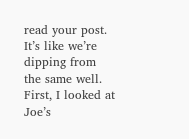read your post. It’s like we’re dipping from the same well. First, I looked at Joe’s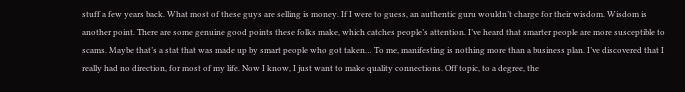stuff a few years back. What most of these guys are selling is money. If I were to guess, an authentic guru wouldn’t charge for their wisdom. Wisdom is another point. There are some genuine good points these folks make, which catches people’s attention. I’ve heard that smarter people are more susceptible to scams. Maybe that’s a stat that was made up by smart people who got taken… To me, manifesting is nothing more than a business plan. I’ve discovered that I really had no direction, for most of my life. Now I know, I just want to make quality connections. Off topic, to a degree, the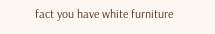fact you have white furniture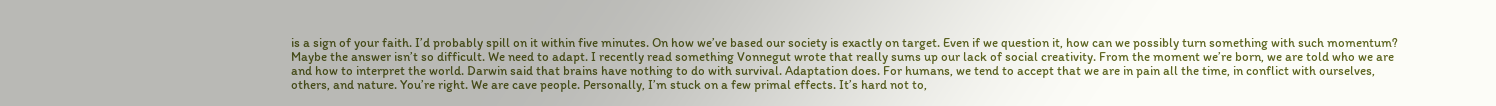is a sign of your faith. I’d probably spill on it within five minutes. On how we’ve based our society is exactly on target. Even if we question it, how can we possibly turn something with such momentum? Maybe the answer isn’t so difficult. We need to adapt. I recently read something Vonnegut wrote that really sums up our lack of social creativity. From the moment we’re born, we are told who we are and how to interpret the world. Darwin said that brains have nothing to do with survival. Adaptation does. For humans, we tend to accept that we are in pain all the time, in conflict with ourselves, others, and nature. You’re right. We are cave people. Personally, I’m stuck on a few primal effects. It’s hard not to,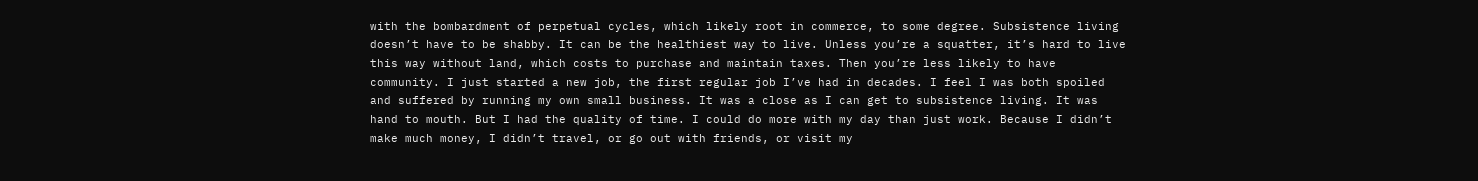with the bombardment of perpetual cycles, which likely root in commerce, to some degree. Subsistence living doesn’t have to be shabby. It can be the healthiest way to live. Unless you’re a squatter, it’s hard to live this way without land, which costs to purchase and maintain taxes. Then you’re less likely to have community. I just started a new job, the first regular job I’ve had in decades. I feel I was both spoiled and suffered by running my own small business. It was a close as I can get to subsistence living. It was hand to mouth. But I had the quality of time. I could do more with my day than just work. Because I didn’t make much money, I didn’t travel, or go out with friends, or visit my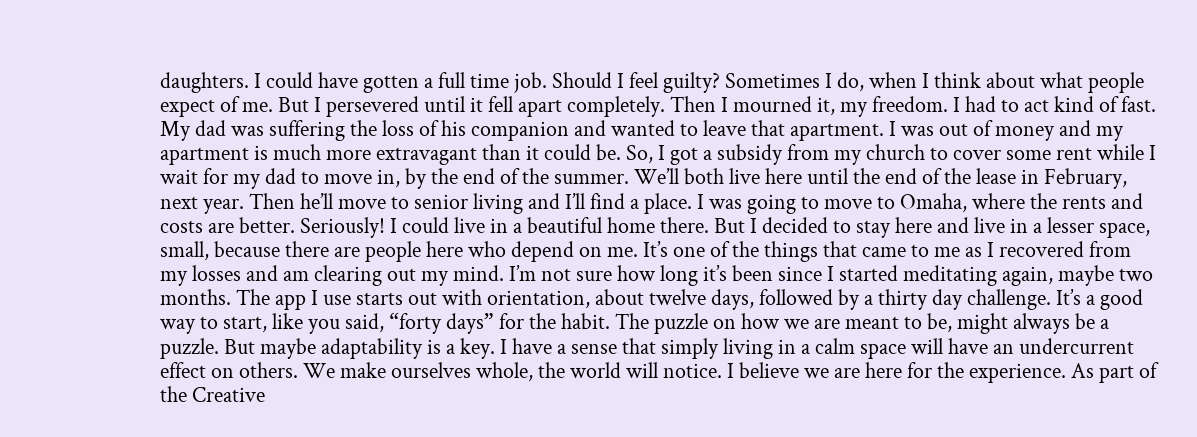daughters. I could have gotten a full time job. Should I feel guilty? Sometimes I do, when I think about what people expect of me. But I persevered until it fell apart completely. Then I mourned it, my freedom. I had to act kind of fast. My dad was suffering the loss of his companion and wanted to leave that apartment. I was out of money and my apartment is much more extravagant than it could be. So, I got a subsidy from my church to cover some rent while I wait for my dad to move in, by the end of the summer. We’ll both live here until the end of the lease in February, next year. Then he’ll move to senior living and I’ll find a place. I was going to move to Omaha, where the rents and costs are better. Seriously! I could live in a beautiful home there. But I decided to stay here and live in a lesser space, small, because there are people here who depend on me. It’s one of the things that came to me as I recovered from my losses and am clearing out my mind. I’m not sure how long it’s been since I started meditating again, maybe two months. The app I use starts out with orientation, about twelve days, followed by a thirty day challenge. It’s a good way to start, like you said, “forty days” for the habit. The puzzle on how we are meant to be, might always be a puzzle. But maybe adaptability is a key. I have a sense that simply living in a calm space will have an undercurrent effect on others. We make ourselves whole, the world will notice. I believe we are here for the experience. As part of the Creative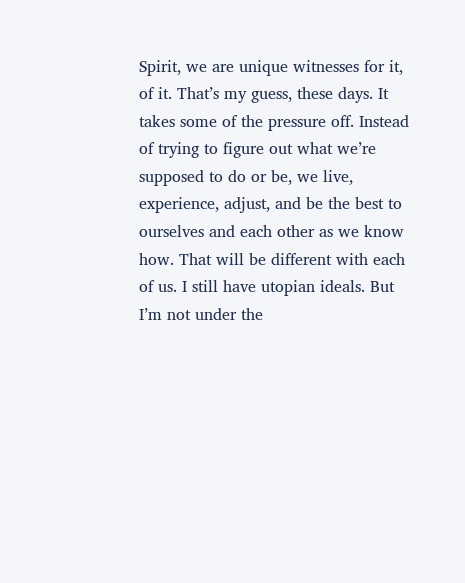Spirit, we are unique witnesses for it, of it. That’s my guess, these days. It takes some of the pressure off. Instead of trying to figure out what we’re supposed to do or be, we live, experience, adjust, and be the best to ourselves and each other as we know how. That will be different with each of us. I still have utopian ideals. But I’m not under the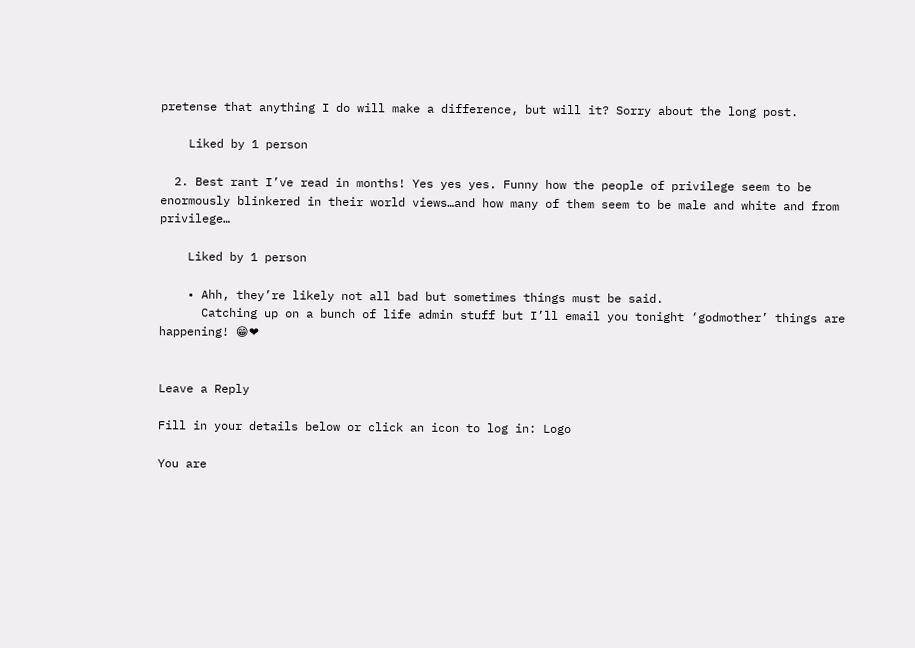pretense that anything I do will make a difference, but will it? Sorry about the long post.

    Liked by 1 person

  2. Best rant I’ve read in months! Yes yes yes. Funny how the people of privilege seem to be enormously blinkered in their world views…and how many of them seem to be male and white and from privilege…

    Liked by 1 person

    • Ahh, they’re likely not all bad but sometimes things must be said.
      Catching up on a bunch of life admin stuff but I’ll email you tonight ‘godmother’ things are happening! 😁❤


Leave a Reply

Fill in your details below or click an icon to log in: Logo

You are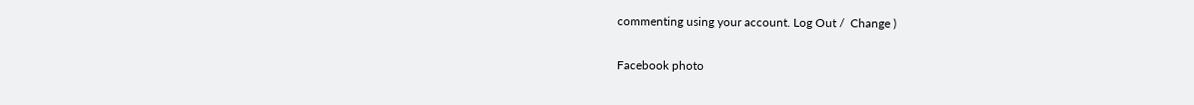commenting using your account. Log Out /  Change )

Facebook photo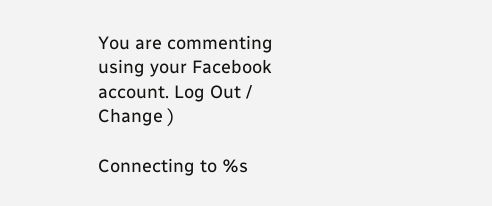You are commenting using your Facebook account. Log Out /  Change )

Connecting to %s